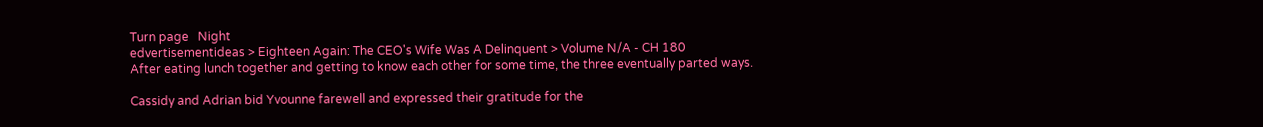Turn page   Night
edvertisementideas > Eighteen Again: The CEO's Wife Was A Delinquent > Volume N/A - CH 180
After eating lunch together and getting to know each other for some time, the three eventually parted ways.

Cassidy and Adrian bid Yvounne farewell and expressed their gratitude for the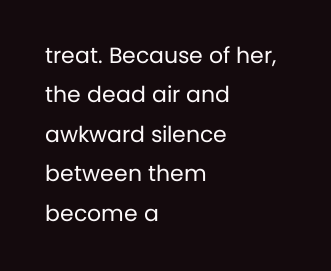treat. Because of her, the dead air and awkward silence between them become a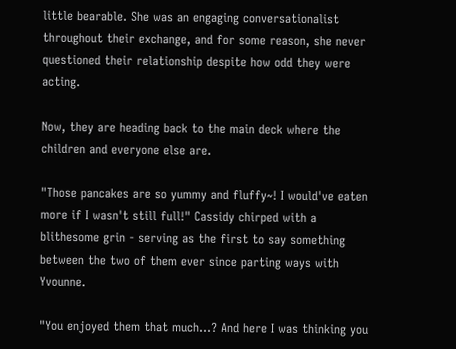little bearable. She was an engaging conversationalist throughout their exchange, and for some reason, she never questioned their relationship despite how odd they were acting.

Now, they are heading back to the main deck where the children and everyone else are.

"Those pancakes are so yummy and fluffy~! I would've eaten more if I wasn't still full!" Cassidy chirped with a blithesome grin - serving as the first to say something between the two of them ever since parting ways with Yvounne.

"You enjoyed them that much...? And here I was thinking you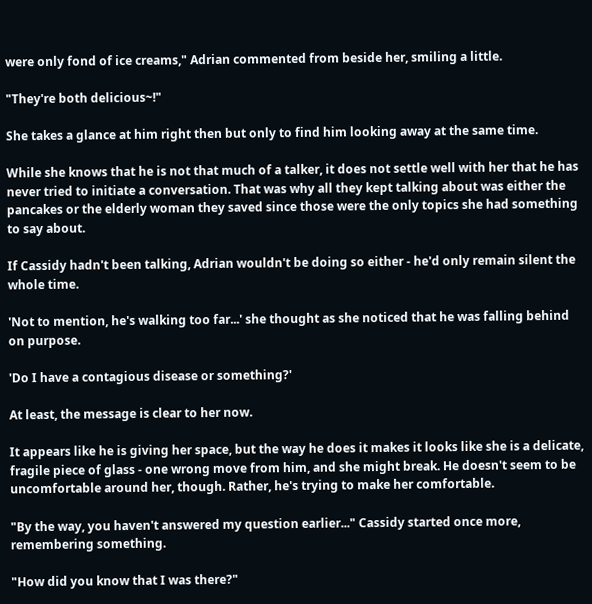were only fond of ice creams," Adrian commented from beside her, smiling a little.

"They're both delicious~!"

She takes a glance at him right then but only to find him looking away at the same time.

While she knows that he is not that much of a talker, it does not settle well with her that he has never tried to initiate a conversation. That was why all they kept talking about was either the pancakes or the elderly woman they saved since those were the only topics she had something to say about.

If Cassidy hadn't been talking, Adrian wouldn't be doing so either - he'd only remain silent the whole time.

'Not to mention, he's walking too far...' she thought as she noticed that he was falling behind on purpose.

'Do I have a contagious disease or something?'

At least, the message is clear to her now.

It appears like he is giving her space, but the way he does it makes it looks like she is a delicate, fragile piece of glass - one wrong move from him, and she might break. He doesn't seem to be uncomfortable around her, though. Rather, he's trying to make her comfortable.

"By the way, you haven't answered my question earlier..." Cassidy started once more, remembering something.

"How did you know that I was there?"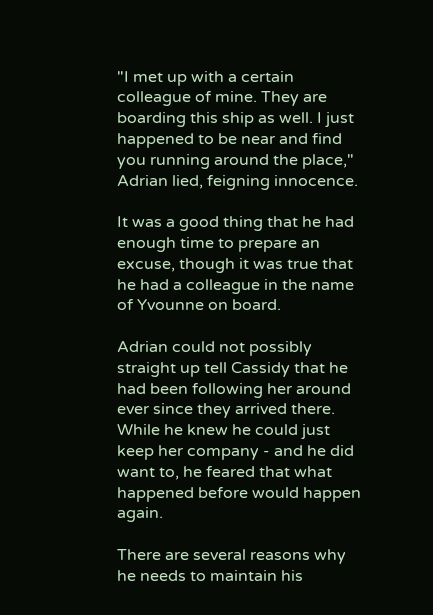"I met up with a certain colleague of mine. They are boarding this ship as well. I just happened to be near and find you running around the place," Adrian lied, feigning innocence.

It was a good thing that he had enough time to prepare an excuse, though it was true that he had a colleague in the name of Yvounne on board.

Adrian could not possibly straight up tell Cassidy that he had been following her around ever since they arrived there. While he knew he could just keep her company - and he did want to, he feared that what happened before would happen again.

There are several reasons why he needs to maintain his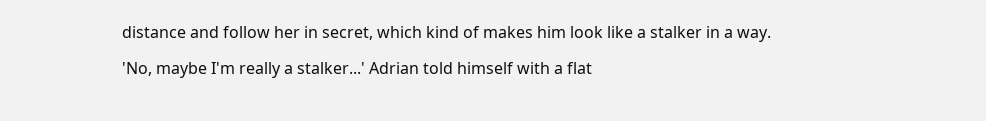distance and follow her in secret, which kind of makes him look like a stalker in a way.

'No, maybe I'm really a stalker...' Adrian told himself with a flat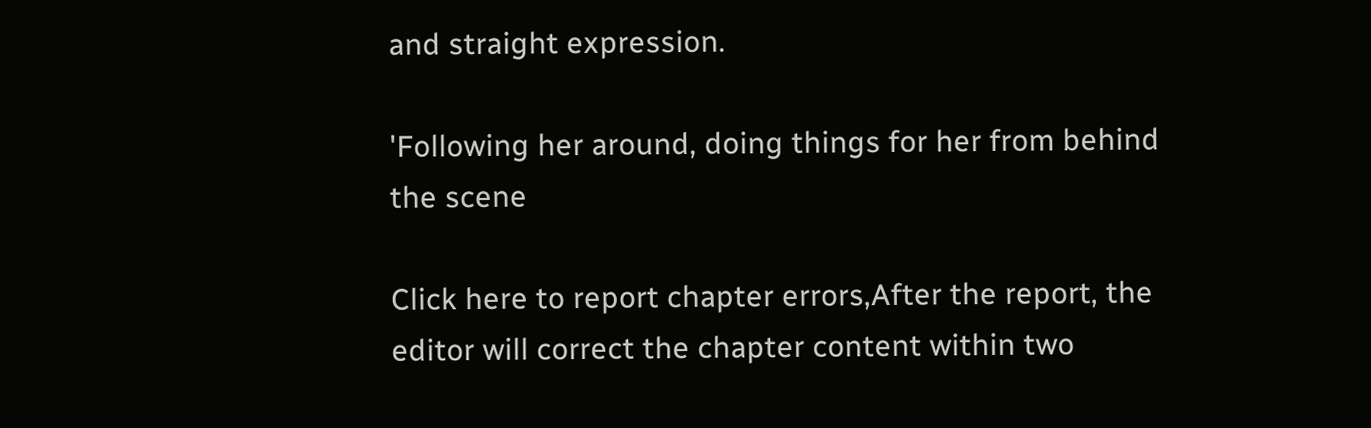and straight expression.

'Following her around, doing things for her from behind the scene

Click here to report chapter errors,After the report, the editor will correct the chapter content within two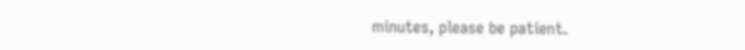minutes, please be patient.